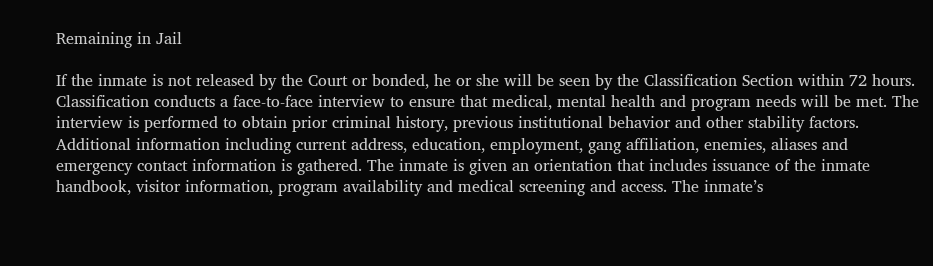Remaining in Jail

If the inmate is not released by the Court or bonded, he or she will be seen by the Classification Section within 72 hours. Classification conducts a face-to-face interview to ensure that medical, mental health and program needs will be met. The interview is performed to obtain prior criminal history, previous institutional behavior and other stability factors. Additional information including current address, education, employment, gang affiliation, enemies, aliases and emergency contact information is gathered. The inmate is given an orientation that includes issuance of the inmate handbook, visitor information, program availability and medical screening and access. The inmate’s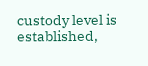custody level is established,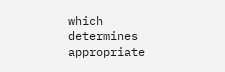which determines appropriate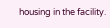housing in the facility.